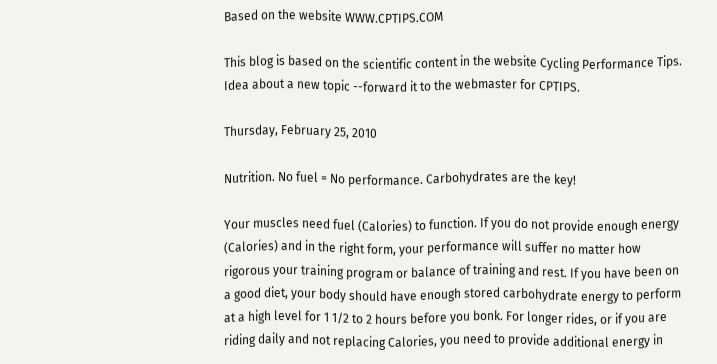Based on the website WWW.CPTIPS.COM

This blog is based on the scientific content in the website Cycling Performance Tips. Idea about a new topic --forward it to the webmaster for CPTIPS.

Thursday, February 25, 2010

Nutrition. No fuel = No performance. Carbohydrates are the key!

Your muscles need fuel (Calories) to function. If you do not provide enough energy (Calories) and in the right form, your performance will suffer no matter how rigorous your training program or balance of training and rest. If you have been on a good diet, your body should have enough stored carbohydrate energy to perform at a high level for 1 1/2 to 2 hours before you bonk. For longer rides, or if you are riding daily and not replacing Calories, you need to provide additional energy in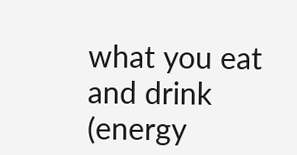what you eat and drink (energy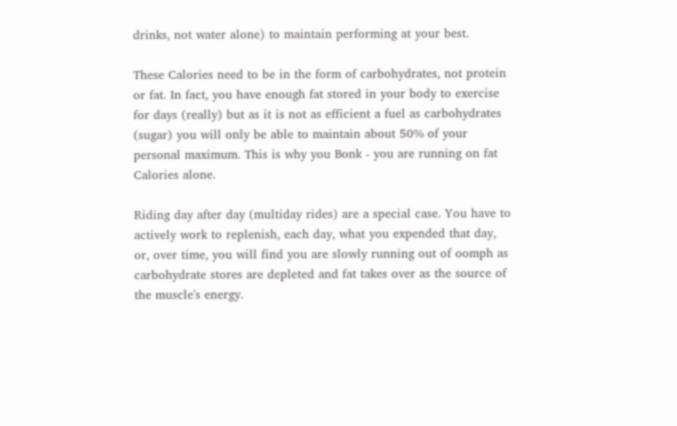drinks, not water alone) to maintain performing at your best.

These Calories need to be in the form of carbohydrates, not protein or fat. In fact, you have enough fat stored in your body to exercise for days (really) but as it is not as efficient a fuel as carbohydrates (sugar) you will only be able to maintain about 50% of your personal maximum. This is why you Bonk - you are running on fat Calories alone.

Riding day after day (multiday rides) are a special case. You have to actively work to replenish, each day, what you expended that day, or, over time, you will find you are slowly running out of oomph as carbohydrate stores are depleted and fat takes over as the source of the muscle's energy.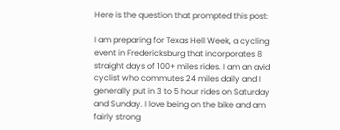Here is the question that prompted this post:

I am preparing for Texas Hell Week, a cycling event in Fredericksburg that incorporates 8 straight days of 100+ miles rides. I am an avid cyclist who commutes 24 miles daily and I generally put in 3 to 5 hour rides on Saturday and Sunday. I love being on the bike and am fairly strong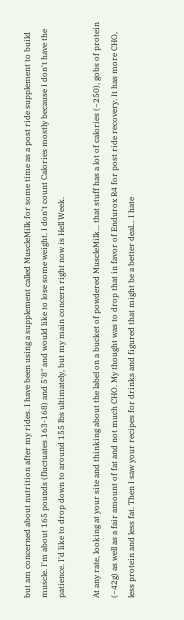but am concerned about nutrition after my rides. I have been using a supplement called MuscleMilk for some time as a post ride supplement to build muscle. I'm about 165 pounds (fluctuates 163-168) and 5'8" and would like to lose some weight. I don't count Calories mostly because I don't have the patience. I'd like to drop down to around 155 lbs ultimately, but my main concern right now is Hell Week.

At any rate, looking at your site and thinking about the label on a bucket of powdered MuscleMilk... that stuff has a lot of calories (~250), gobs of protein (~42g) as well as a fair amount of fat and not much CHO. My thought was to drop that in favor of Endurox R4 for post ride recovery. It has more CHO, less protein and less fat. Then I saw your recipes for drinks and figured that might be a better deal... I hate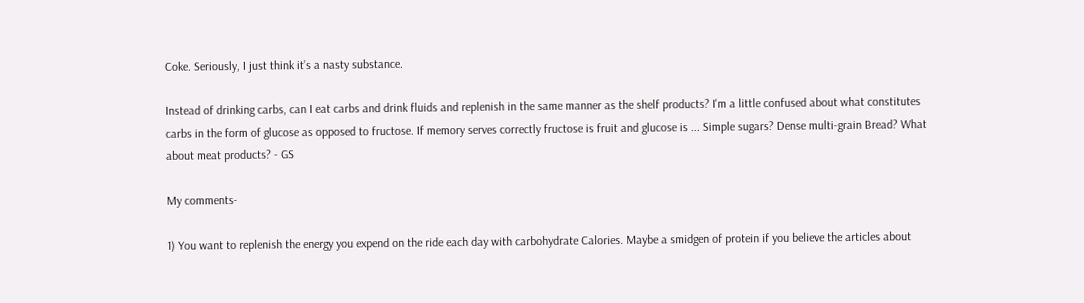Coke. Seriously, I just think it’s a nasty substance.

Instead of drinking carbs, can I eat carbs and drink fluids and replenish in the same manner as the shelf products? I'm a little confused about what constitutes carbs in the form of glucose as opposed to fructose. If memory serves correctly fructose is fruit and glucose is ... Simple sugars? Dense multi-grain Bread? What about meat products? - GS

My comments-

1) You want to replenish the energy you expend on the ride each day with carbohydrate Calories. Maybe a smidgen of protein if you believe the articles about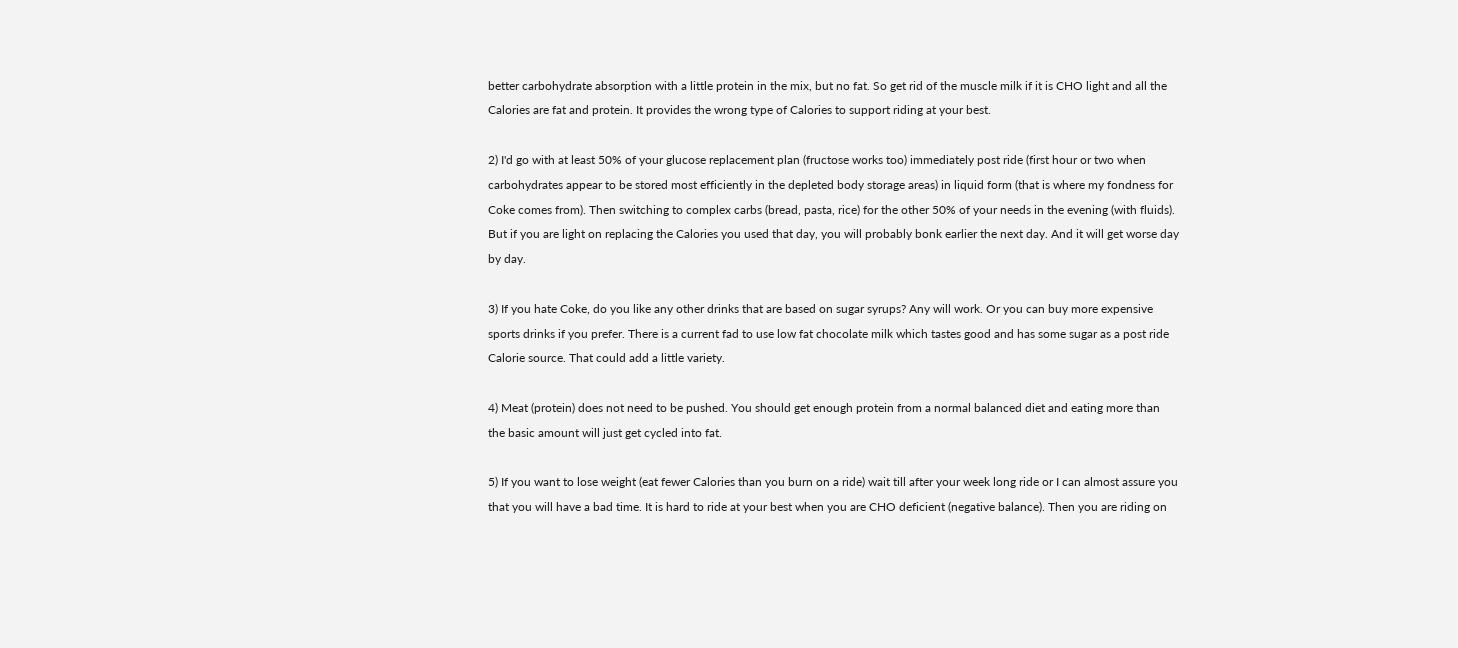better carbohydrate absorption with a little protein in the mix, but no fat. So get rid of the muscle milk if it is CHO light and all the Calories are fat and protein. It provides the wrong type of Calories to support riding at your best.

2) I'd go with at least 50% of your glucose replacement plan (fructose works too) immediately post ride (first hour or two when carbohydrates appear to be stored most efficiently in the depleted body storage areas) in liquid form (that is where my fondness for Coke comes from). Then switching to complex carbs (bread, pasta, rice) for the other 50% of your needs in the evening (with fluids). But if you are light on replacing the Calories you used that day, you will probably bonk earlier the next day. And it will get worse day by day.

3) If you hate Coke, do you like any other drinks that are based on sugar syrups? Any will work. Or you can buy more expensive sports drinks if you prefer. There is a current fad to use low fat chocolate milk which tastes good and has some sugar as a post ride Calorie source. That could add a little variety.

4) Meat (protein) does not need to be pushed. You should get enough protein from a normal balanced diet and eating more than the basic amount will just get cycled into fat.

5) If you want to lose weight (eat fewer Calories than you burn on a ride) wait till after your week long ride or I can almost assure you that you will have a bad time. It is hard to ride at your best when you are CHO deficient (negative balance). Then you are riding on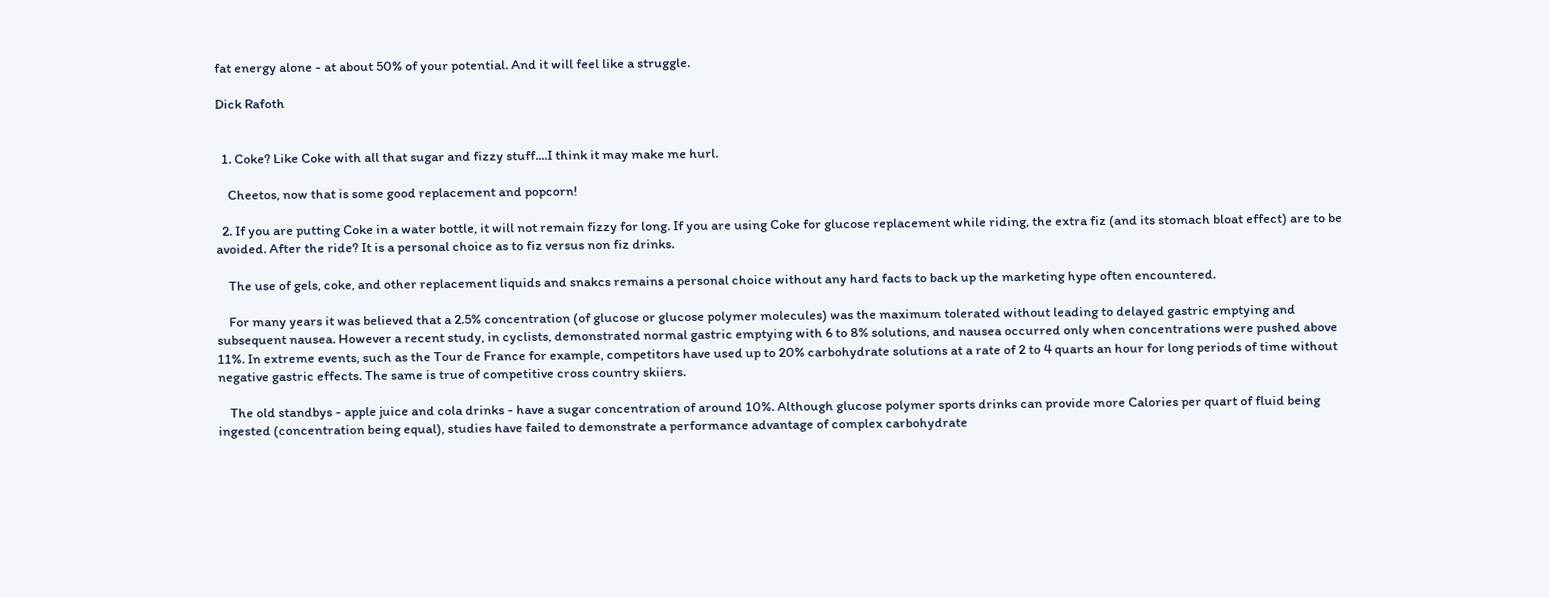fat energy alone - at about 50% of your potential. And it will feel like a struggle.

Dick Rafoth


  1. Coke? Like Coke with all that sugar and fizzy stuff....I think it may make me hurl.

    Cheetos, now that is some good replacement and popcorn!

  2. If you are putting Coke in a water bottle, it will not remain fizzy for long. If you are using Coke for glucose replacement while riding, the extra fiz (and its stomach bloat effect) are to be avoided. After the ride? It is a personal choice as to fiz versus non fiz drinks.

    The use of gels, coke, and other replacement liquids and snakcs remains a personal choice without any hard facts to back up the marketing hype often encountered.

    For many years it was believed that a 2.5% concentration (of glucose or glucose polymer molecules) was the maximum tolerated without leading to delayed gastric emptying and subsequent nausea. However a recent study, in cyclists, demonstrated normal gastric emptying with 6 to 8% solutions, and nausea occurred only when concentrations were pushed above 11%. In extreme events, such as the Tour de France for example, competitors have used up to 20% carbohydrate solutions at a rate of 2 to 4 quarts an hour for long periods of time without negative gastric effects. The same is true of competitive cross country skiiers.

    The old standbys - apple juice and cola drinks - have a sugar concentration of around 10%. Although glucose polymer sports drinks can provide more Calories per quart of fluid being ingested (concentration being equal), studies have failed to demonstrate a performance advantage of complex carbohydrate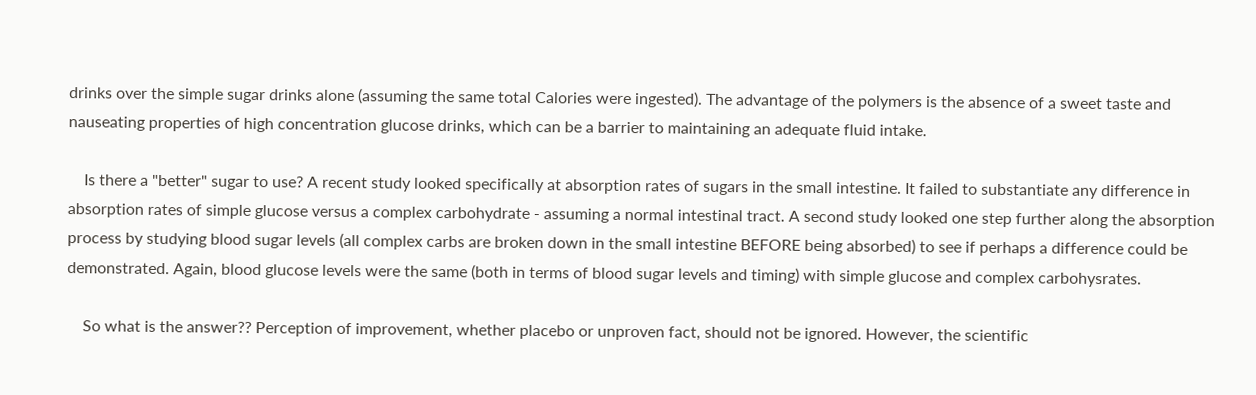drinks over the simple sugar drinks alone (assuming the same total Calories were ingested). The advantage of the polymers is the absence of a sweet taste and nauseating properties of high concentration glucose drinks, which can be a barrier to maintaining an adequate fluid intake.

    Is there a "better" sugar to use? A recent study looked specifically at absorption rates of sugars in the small intestine. It failed to substantiate any difference in absorption rates of simple glucose versus a complex carbohydrate - assuming a normal intestinal tract. A second study looked one step further along the absorption process by studying blood sugar levels (all complex carbs are broken down in the small intestine BEFORE being absorbed) to see if perhaps a difference could be demonstrated. Again, blood glucose levels were the same (both in terms of blood sugar levels and timing) with simple glucose and complex carbohysrates.

    So what is the answer?? Perception of improvement, whether placebo or unproven fact, should not be ignored. However, the scientific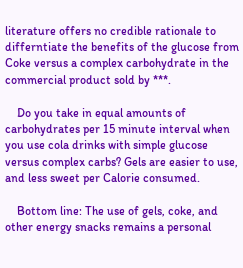literature offers no credible rationale to differntiate the benefits of the glucose from Coke versus a complex carbohydrate in the commercial product sold by ***.

    Do you take in equal amounts of carbohydrates per 15 minute interval when you use cola drinks with simple glucose versus complex carbs? Gels are easier to use, and less sweet per Calorie consumed.

    Bottom line: The use of gels, coke, and other energy snacks remains a personal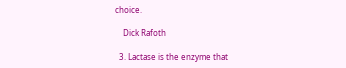choice.

    Dick Rafoth

  3. Lactase is the enzyme that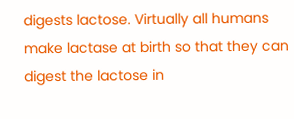digests lactose. Virtually all humans make lactase at birth so that they can digest the lactose in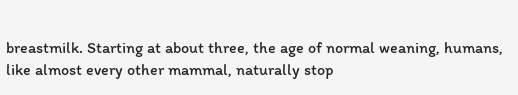breastmilk. Starting at about three, the age of normal weaning, humans, like almost every other mammal, naturally stop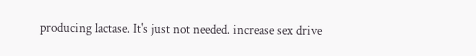producing lactase. It's just not needed. increase sex drive